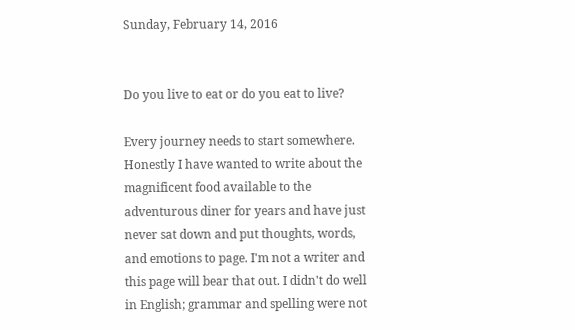Sunday, February 14, 2016


Do you live to eat or do you eat to live?

Every journey needs to start somewhere. Honestly I have wanted to write about the magnificent food available to the adventurous diner for years and have just never sat down and put thoughts, words, and emotions to page. I'm not a writer and this page will bear that out. I didn't do well in English; grammar and spelling were not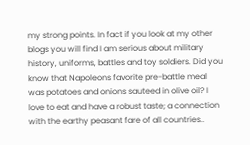my strong points. In fact if you look at my other blogs you will find I am serious about military history, uniforms, battles and toy soldiers. Did you know that Napoleons favorite pre-battle meal was potatoes and onions sauteed in olive oil? I love to eat and have a robust taste; a connection with the earthy peasant fare of all countries..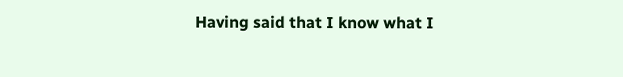Having said that I know what I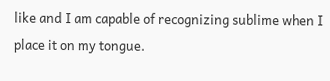like and I am capable of recognizing sublime when I place it on my tongue.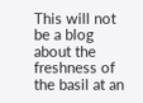This will not be a blog about the freshness of the basil at an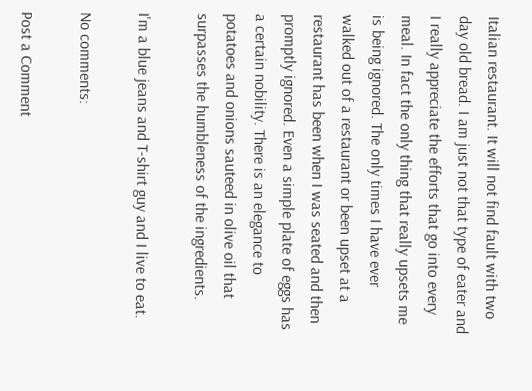Italian restaurant. It will not find fault with two day old bread. I am just not that type of eater and I really appreciate the efforts that go into every meal. In fact the only thing that really upsets me is being ignored. The only times I have ever walked out of a restaurant or been upset at a restaurant has been when I was seated and then promptly ignored. Even a simple plate of eggs has a certain nobility. There is an elegance to potatoes and onions sauteed in olive oil that surpasses the humbleness of the ingredients.

I'm a blue jeans and T-shirt guy and I live to eat.

No comments:

Post a Comment